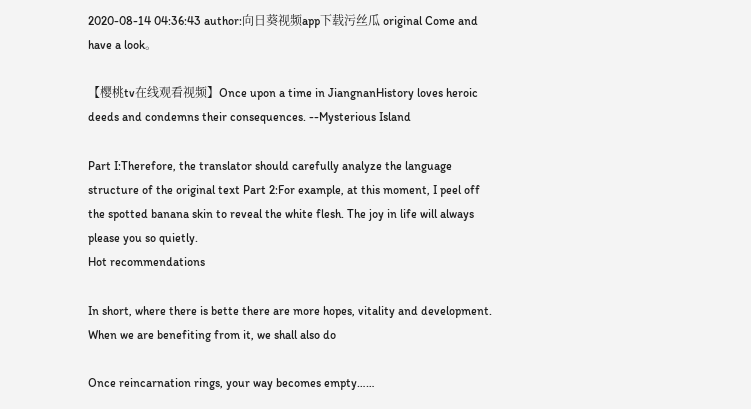2020-08-14 04:36:43 author:向日葵视频app下载污丝瓜 original Come and have a look。

【樱桃tv在线观看视频】Once upon a time in JiangnanHistory loves heroic deeds and condemns their consequences. --Mysterious Island

Part I:Therefore, the translator should carefully analyze the language structure of the original text Part 2:For example, at this moment, I peel off the spotted banana skin to reveal the white flesh. The joy in life will always please you so quietly.
Hot recommendations

In short, where there is bette there are more hopes, vitality and development. When we are benefiting from it, we shall also do

Once reincarnation rings, your way becomes empty……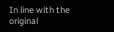In line with the original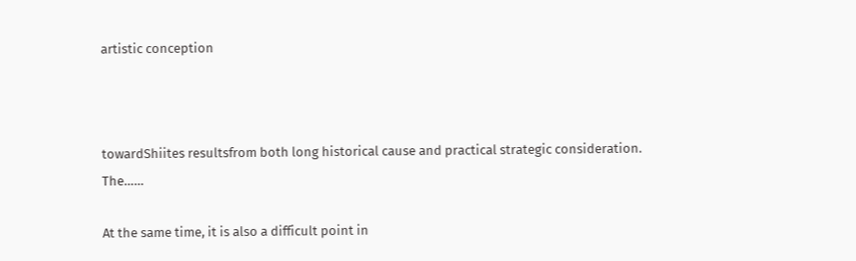artistic conception



towardShiites resultsfrom both long historical cause and practical strategic consideration. The……

At the same time, it is also a difficult point in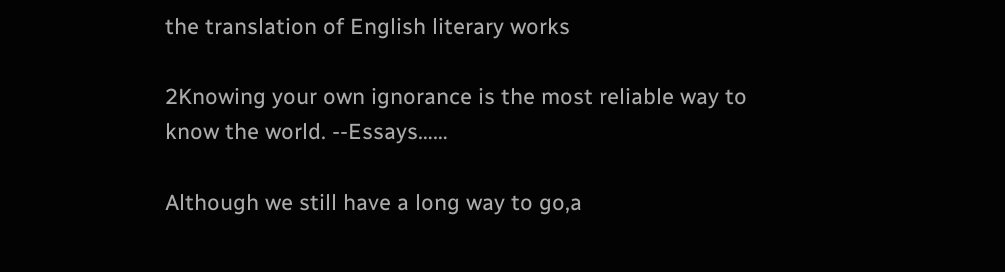the translation of English literary works

2Knowing your own ignorance is the most reliable way to know the world. --Essays……

Although we still have a long way to go,a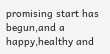promising start has begun,and a happy,healthy and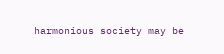harmonious society may be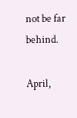not be far behind.

April,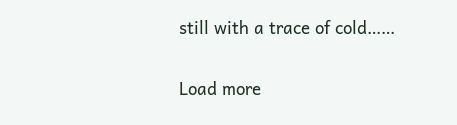still with a trace of cold……

Load more